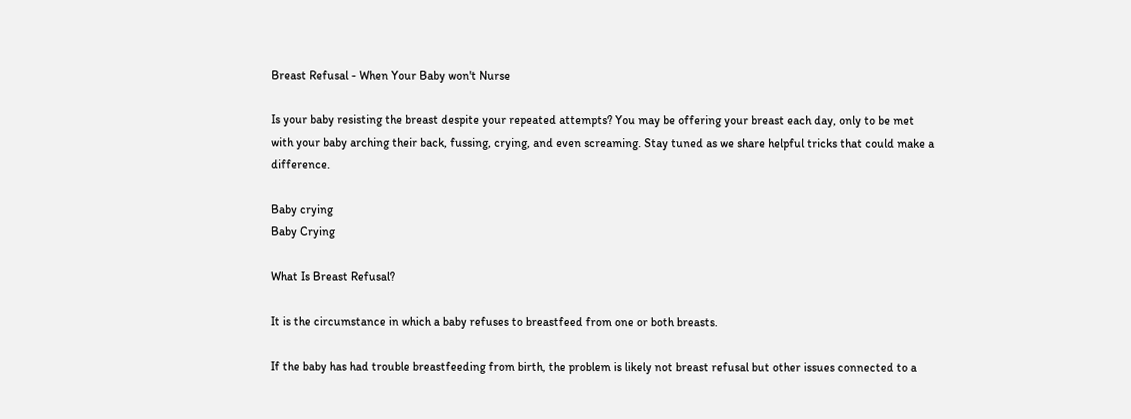Breast Refusal - When Your Baby won't Nurse

Is your baby resisting the breast despite your repeated attempts? You may be offering your breast each day, only to be met with your baby arching their back, fussing, crying, and even screaming. Stay tuned as we share helpful tricks that could make a difference.

Baby crying
Baby Crying

What Is Breast Refusal?

It is the circumstance in which a baby refuses to breastfeed from one or both breasts.

If the baby has had trouble breastfeeding from birth, the problem is likely not breast refusal but other issues connected to a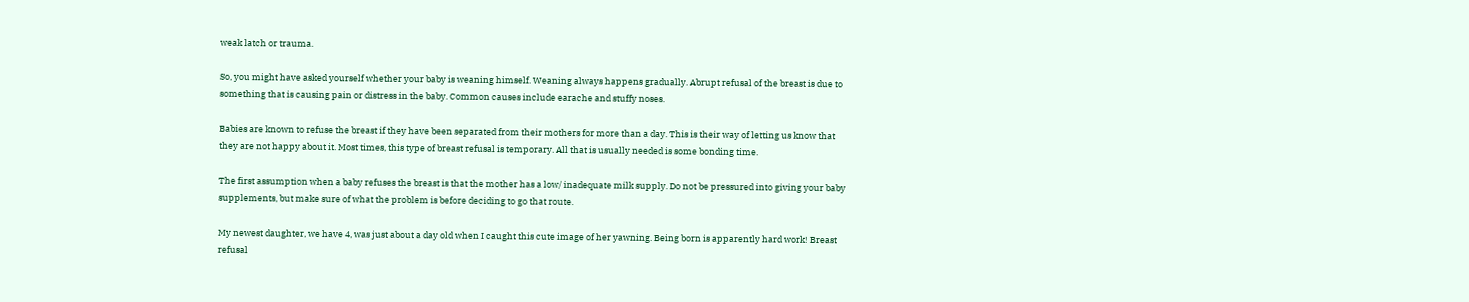weak latch or trauma.

So, you might have asked yourself whether your baby is weaning himself. Weaning always happens gradually. Abrupt refusal of the breast is due to something that is causing pain or distress in the baby. Common causes include earache and stuffy noses.

Babies are known to refuse the breast if they have been separated from their mothers for more than a day. This is their way of letting us know that they are not happy about it. Most times, this type of breast refusal is temporary. All that is usually needed is some bonding time.

The first assumption when a baby refuses the breast is that the mother has a low/ inadequate milk supply. Do not be pressured into giving your baby supplements, but make sure of what the problem is before deciding to go that route.

My newest daughter, we have 4, was just about a day old when I caught this cute image of her yawning. Being born is apparently hard work! Breast refusal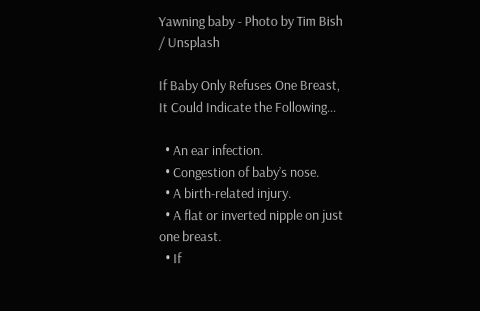Yawning baby - Photo by Tim Bish / Unsplash

If Baby Only Refuses One Breast, It Could Indicate the Following...

  • An ear infection.
  • Congestion of baby’s nose.
  • A birth-related injury.
  • A flat or inverted nipple on just one breast.
  • If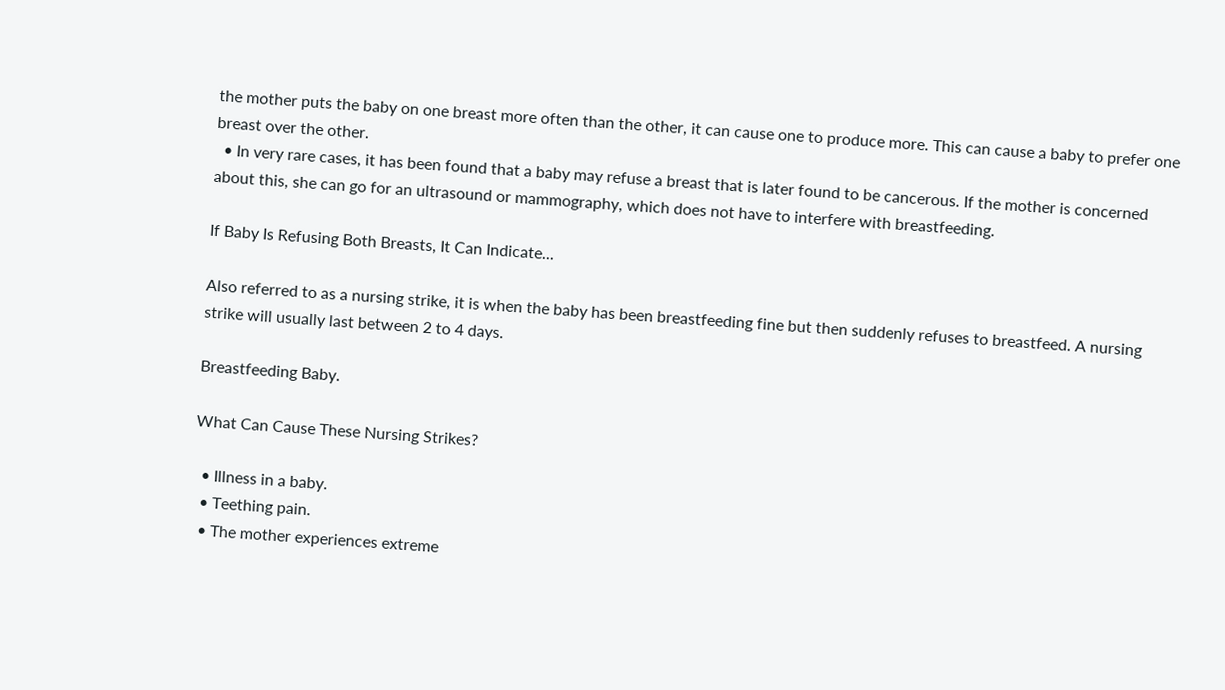the mother puts the baby on one breast more often than the other, it can cause one to produce more. This can cause a baby to prefer one breast over the other.
  • In very rare cases, it has been found that a baby may refuse a breast that is later found to be cancerous. If the mother is concerned about this, she can go for an ultrasound or mammography, which does not have to interfere with breastfeeding.

If Baby Is Refusing Both Breasts, It Can Indicate...

Also referred to as a nursing strike, it is when the baby has been breastfeeding fine but then suddenly refuses to breastfeed. A nursing strike will usually last between 2 to 4 days.

Breastfeeding Baby.

What Can Cause These Nursing Strikes?

  • Illness in a baby.
  • Teething pain.
  • The mother experiences extreme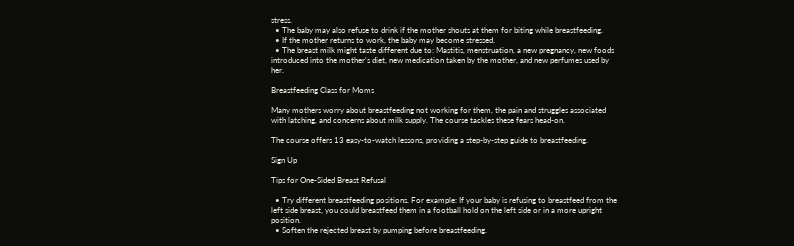stress.
  • The baby may also refuse to drink if the mother shouts at them for biting while breastfeeding.
  • If the mother returns to work, the baby may become stressed.
  • The breast milk might taste different due to: Mastitis, menstruation, a new pregnancy, new foods introduced into the mother's diet, new medication taken by the mother, and new perfumes used by her.

Breastfeeding Class for Moms

Many mothers worry about breastfeeding not working for them, the pain and struggles associated with latching, and concerns about milk supply. The course tackles these fears head-on.

The course offers 13 easy-to-watch lessons, providing a step-by-step guide to breastfeeding.

Sign Up

Tips for One-Sided Breast Refusal

  • Try different breastfeeding positions. For example: If your baby is refusing to breastfeed from the left side breast, you could breastfeed them in a football hold on the left side or in a more upright position.
  • Soften the rejected breast by pumping before breastfeeding.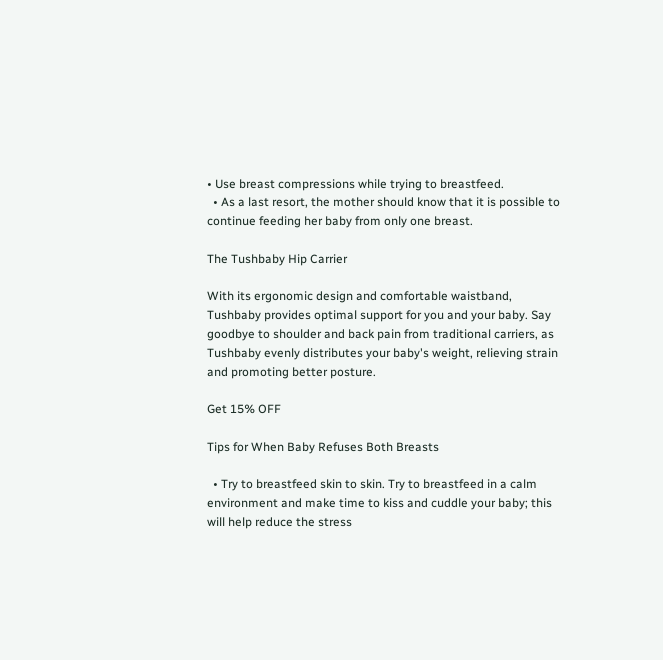• Use breast compressions while trying to breastfeed.
  • As a last resort, the mother should know that it is possible to continue feeding her baby from only one breast.

The Tushbaby Hip Carrier

With its ergonomic design and comfortable waistband, Tushbaby provides optimal support for you and your baby. Say goodbye to shoulder and back pain from traditional carriers, as Tushbaby evenly distributes your baby's weight, relieving strain and promoting better posture.

Get 15% OFF

Tips for When Baby Refuses Both Breasts

  • Try to breastfeed skin to skin. Try to breastfeed in a calm environment and make time to kiss and cuddle your baby; this will help reduce the stress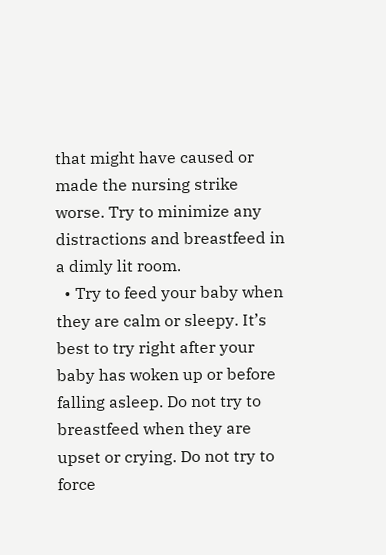that might have caused or made the nursing strike worse. Try to minimize any distractions and breastfeed in a dimly lit room.
  • Try to feed your baby when they are calm or sleepy. It’s best to try right after your baby has woken up or before falling asleep. Do not try to breastfeed when they are upset or crying. Do not try to force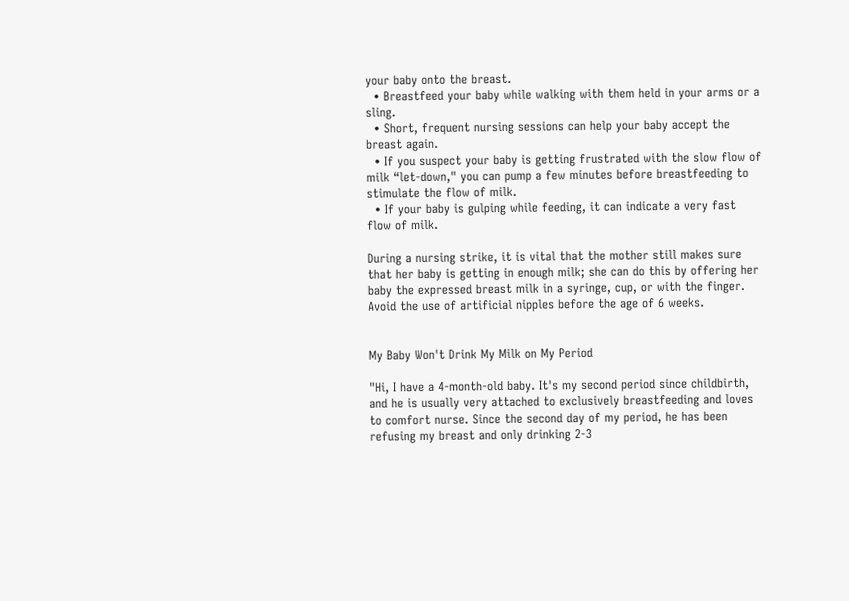your baby onto the breast.
  • Breastfeed your baby while walking with them held in your arms or a sling.
  • Short, frequent nursing sessions can help your baby accept the breast again.
  • If you suspect your baby is getting frustrated with the slow flow of milk “let-down," you can pump a few minutes before breastfeeding to stimulate the flow of milk.
  • If your baby is gulping while feeding, it can indicate a very fast flow of milk.

During a nursing strike, it is vital that the mother still makes sure that her baby is getting in enough milk; she can do this by offering her baby the expressed breast milk in a syringe, cup, or with the finger. Avoid the use of artificial nipples before the age of 6 weeks.


My Baby Won't Drink My Milk on My Period

"Hi, I have a 4-month-old baby. It's my second period since childbirth, and he is usually very attached to exclusively breastfeeding and loves to comfort nurse. Since the second day of my period, he has been refusing my breast and only drinking 2-3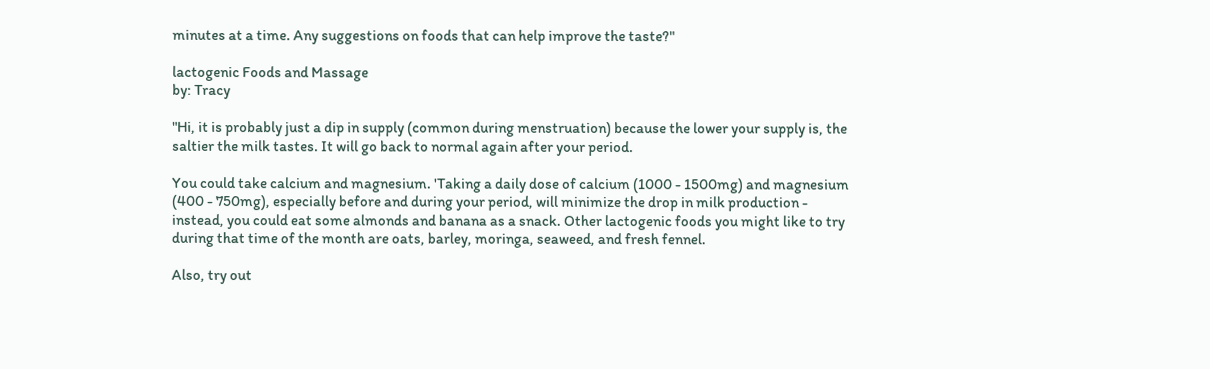minutes at a time. Any suggestions on foods that can help improve the taste?"

lactogenic Foods and Massage
by: Tracy

"Hi, it is probably just a dip in supply (common during menstruation) because the lower your supply is, the saltier the milk tastes. It will go back to normal again after your period.

You could take calcium and magnesium. 'Taking a daily dose of calcium (1000 - 1500mg) and magnesium (400 - 750mg), especially before and during your period, will minimize the drop in milk production - instead, you could eat some almonds and banana as a snack. Other lactogenic foods you might like to try during that time of the month are oats, barley, moringa, seaweed, and fresh fennel.

Also, try out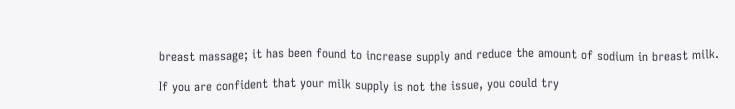breast massage; it has been found to increase supply and reduce the amount of sodium in breast milk.

If you are confident that your milk supply is not the issue, you could try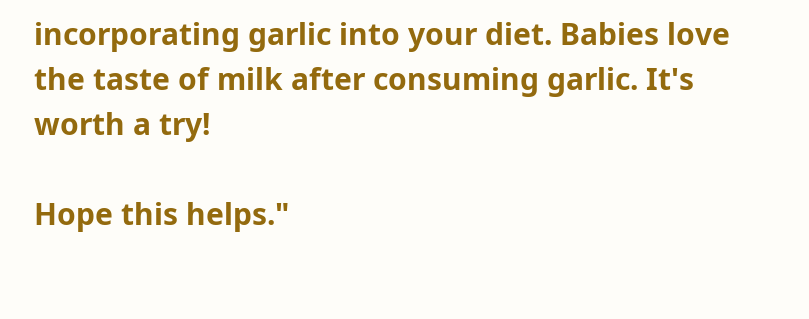incorporating garlic into your diet. Babies love the taste of milk after consuming garlic. It's worth a try!

Hope this helps."